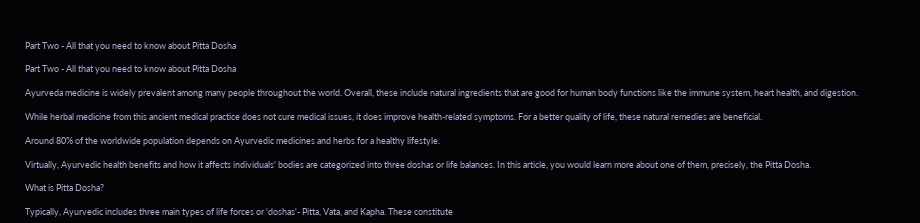Part Two - All that you need to know about Pitta Dosha

Part Two - All that you need to know about Pitta Dosha

Ayurveda medicine is widely prevalent among many people throughout the world. Overall, these include natural ingredients that are good for human body functions like the immune system, heart health, and digestion.

While herbal medicine from this ancient medical practice does not cure medical issues, it does improve health-related symptoms. For a better quality of life, these natural remedies are beneficial.

Around 80% of the worldwide population depends on Ayurvedic medicines and herbs for a healthy lifestyle.

Virtually, Ayurvedic health benefits and how it affects individuals' bodies are categorized into three doshas or life balances. In this article, you would learn more about one of them, precisely, the Pitta Dosha.

What is Pitta Dosha?

Typically, Ayurvedic includes three main types of life forces or 'doshas'- Pitta, Vata, and Kapha. These constitute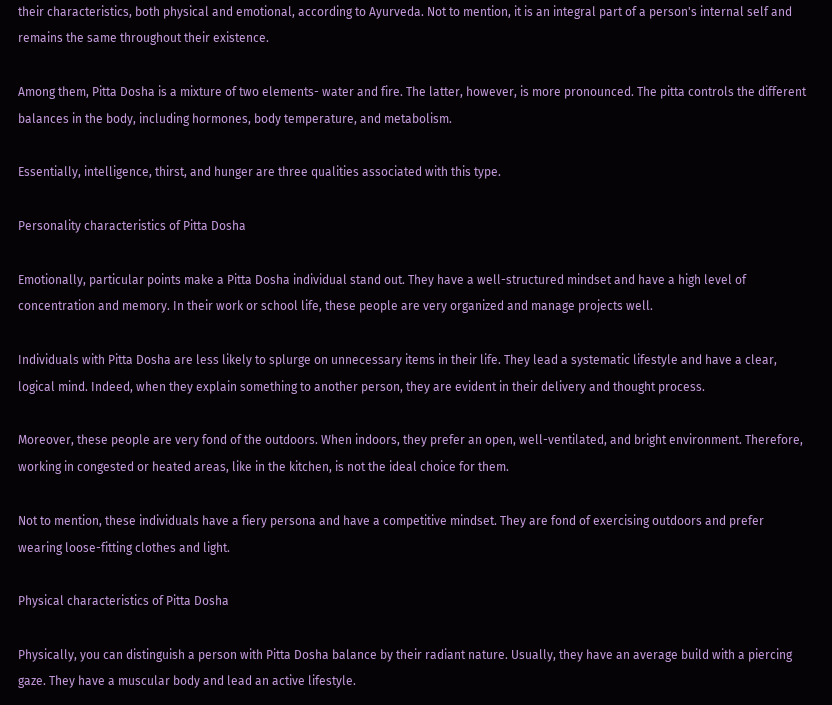their characteristics, both physical and emotional, according to Ayurveda. Not to mention, it is an integral part of a person's internal self and remains the same throughout their existence.

Among them, Pitta Dosha is a mixture of two elements- water and fire. The latter, however, is more pronounced. The pitta controls the different balances in the body, including hormones, body temperature, and metabolism.

Essentially, intelligence, thirst, and hunger are three qualities associated with this type.

Personality characteristics of Pitta Dosha

Emotionally, particular points make a Pitta Dosha individual stand out. They have a well-structured mindset and have a high level of concentration and memory. In their work or school life, these people are very organized and manage projects well.

Individuals with Pitta Dosha are less likely to splurge on unnecessary items in their life. They lead a systematic lifestyle and have a clear, logical mind. Indeed, when they explain something to another person, they are evident in their delivery and thought process.

Moreover, these people are very fond of the outdoors. When indoors, they prefer an open, well-ventilated, and bright environment. Therefore, working in congested or heated areas, like in the kitchen, is not the ideal choice for them.

Not to mention, these individuals have a fiery persona and have a competitive mindset. They are fond of exercising outdoors and prefer wearing loose-fitting clothes and light.

Physical characteristics of Pitta Dosha

Physically, you can distinguish a person with Pitta Dosha balance by their radiant nature. Usually, they have an average build with a piercing gaze. They have a muscular body and lead an active lifestyle.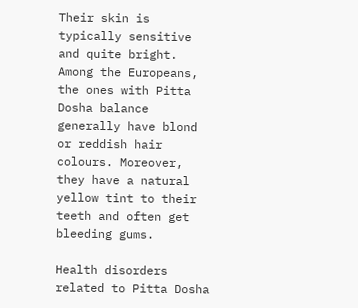Their skin is typically sensitive and quite bright. Among the Europeans, the ones with Pitta Dosha balance generally have blond or reddish hair colours. Moreover, they have a natural yellow tint to their teeth and often get bleeding gums.

Health disorders related to Pitta Dosha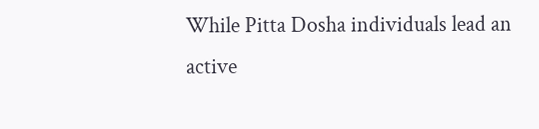While Pitta Dosha individuals lead an active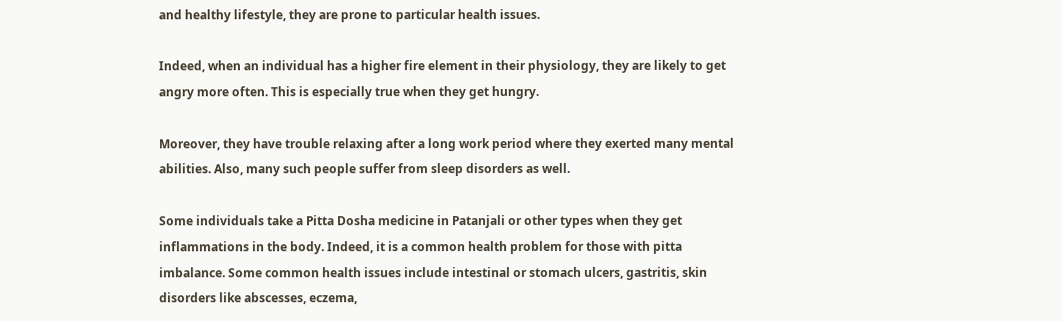and healthy lifestyle, they are prone to particular health issues.

Indeed, when an individual has a higher fire element in their physiology, they are likely to get angry more often. This is especially true when they get hungry.

Moreover, they have trouble relaxing after a long work period where they exerted many mental abilities. Also, many such people suffer from sleep disorders as well.

Some individuals take a Pitta Dosha medicine in Patanjali or other types when they get inflammations in the body. Indeed, it is a common health problem for those with pitta imbalance. Some common health issues include intestinal or stomach ulcers, gastritis, skin disorders like abscesses, eczema,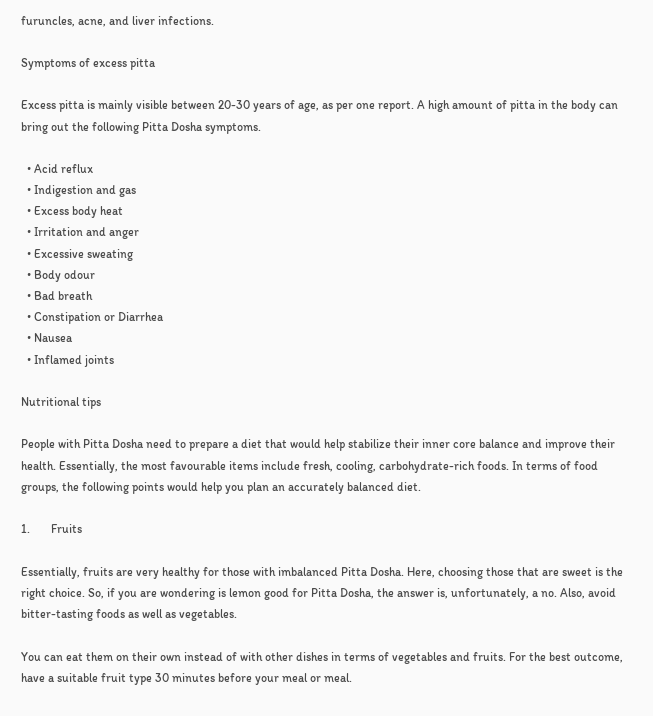furuncles, acne, and liver infections.

Symptoms of excess pitta

Excess pitta is mainly visible between 20-30 years of age, as per one report. A high amount of pitta in the body can bring out the following Pitta Dosha symptoms.

  • Acid reflux
  • Indigestion and gas
  • Excess body heat
  • Irritation and anger
  • Excessive sweating
  • Body odour
  • Bad breath
  • Constipation or Diarrhea
  • Nausea
  • Inflamed joints

Nutritional tips

People with Pitta Dosha need to prepare a diet that would help stabilize their inner core balance and improve their health. Essentially, the most favourable items include fresh, cooling, carbohydrate-rich foods. In terms of food groups, the following points would help you plan an accurately balanced diet.

1.       Fruits

Essentially, fruits are very healthy for those with imbalanced Pitta Dosha. Here, choosing those that are sweet is the right choice. So, if you are wondering is lemon good for Pitta Dosha, the answer is, unfortunately, a no. Also, avoid bitter-tasting foods as well as vegetables.

You can eat them on their own instead of with other dishes in terms of vegetables and fruits. For the best outcome, have a suitable fruit type 30 minutes before your meal or meal.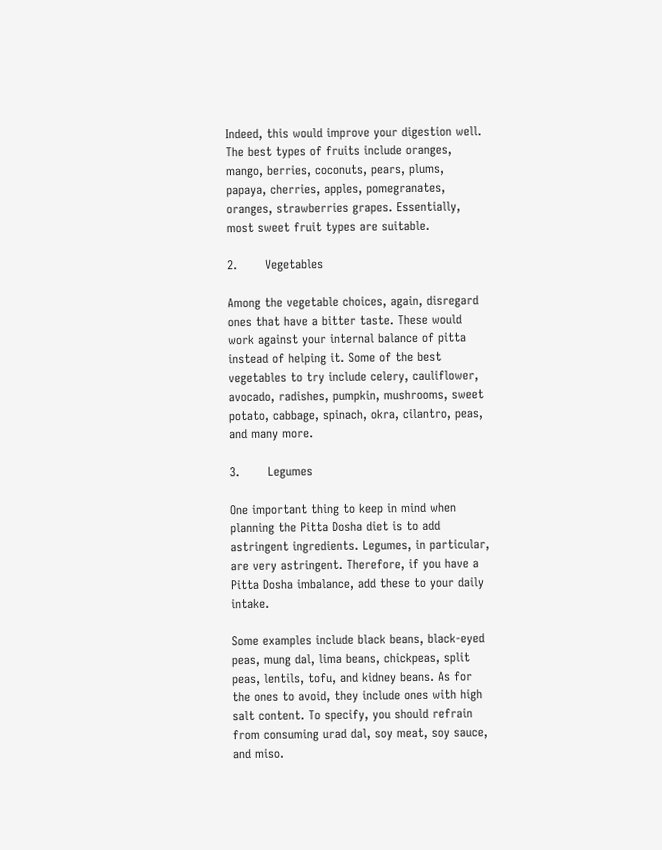Indeed, this would improve your digestion well. The best types of fruits include oranges, mango, berries, coconuts, pears, plums, papaya, cherries, apples, pomegranates, oranges, strawberries grapes. Essentially, most sweet fruit types are suitable.

2.       Vegetables

Among the vegetable choices, again, disregard ones that have a bitter taste. These would work against your internal balance of pitta instead of helping it. Some of the best vegetables to try include celery, cauliflower, avocado, radishes, pumpkin, mushrooms, sweet potato, cabbage, spinach, okra, cilantro, peas, and many more.

3.       Legumes

One important thing to keep in mind when planning the Pitta Dosha diet is to add astringent ingredients. Legumes, in particular, are very astringent. Therefore, if you have a Pitta Dosha imbalance, add these to your daily intake.

Some examples include black beans, black-eyed peas, mung dal, lima beans, chickpeas, split peas, lentils, tofu, and kidney beans. As for the ones to avoid, they include ones with high salt content. To specify, you should refrain from consuming urad dal, soy meat, soy sauce, and miso.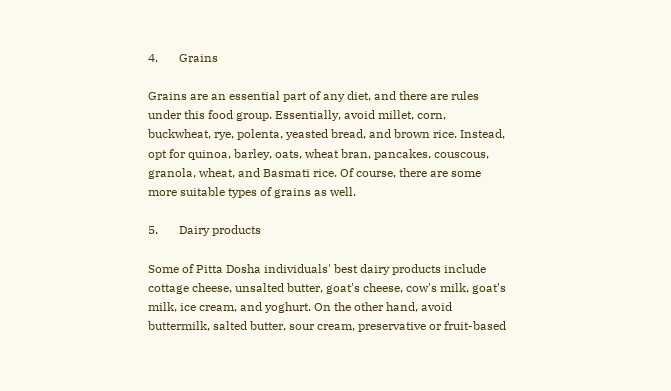4.       Grains

Grains are an essential part of any diet, and there are rules under this food group. Essentially, avoid millet, corn, buckwheat, rye, polenta, yeasted bread, and brown rice. Instead, opt for quinoa, barley, oats, wheat bran, pancakes, couscous, granola, wheat, and Basmati rice. Of course, there are some more suitable types of grains as well.

5.       Dairy products

Some of Pitta Dosha individuals' best dairy products include cottage cheese, unsalted butter, goat's cheese, cow's milk, goat's milk, ice cream, and yoghurt. On the other hand, avoid buttermilk, salted butter, sour cream, preservative or fruit-based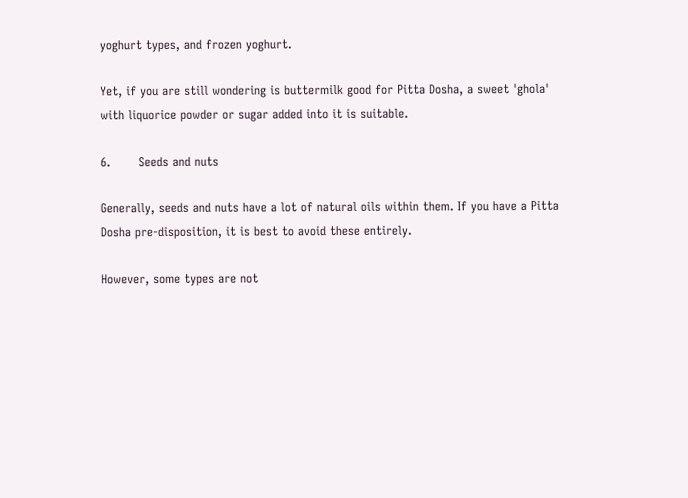yoghurt types, and frozen yoghurt.

Yet, if you are still wondering is buttermilk good for Pitta Dosha, a sweet 'ghola' with liquorice powder or sugar added into it is suitable.

6.       Seeds and nuts

Generally, seeds and nuts have a lot of natural oils within them. If you have a Pitta Dosha pre-disposition, it is best to avoid these entirely.

However, some types are not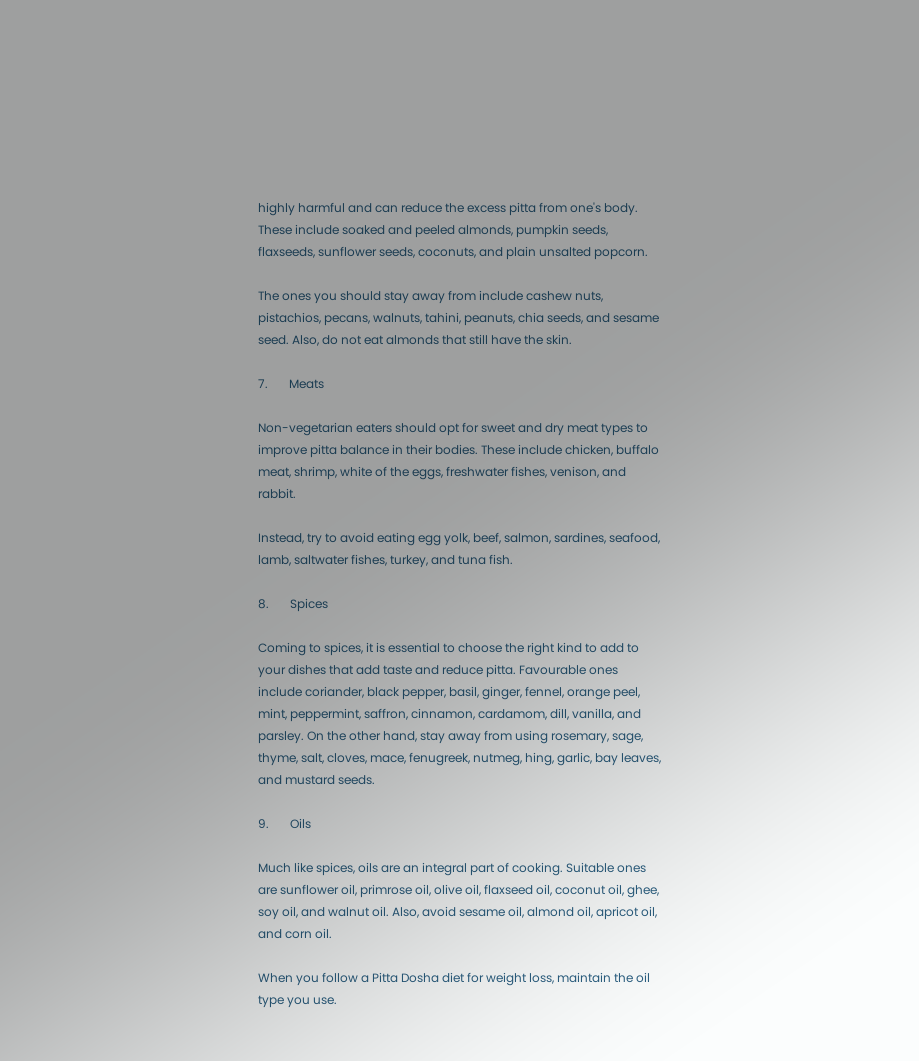highly harmful and can reduce the excess pitta from one's body. These include soaked and peeled almonds, pumpkin seeds, flaxseeds, sunflower seeds, coconuts, and plain unsalted popcorn.

The ones you should stay away from include cashew nuts, pistachios, pecans, walnuts, tahini, peanuts, chia seeds, and sesame seed. Also, do not eat almonds that still have the skin.

7.       Meats

Non-vegetarian eaters should opt for sweet and dry meat types to improve pitta balance in their bodies. These include chicken, buffalo meat, shrimp, white of the eggs, freshwater fishes, venison, and rabbit.

Instead, try to avoid eating egg yolk, beef, salmon, sardines, seafood, lamb, saltwater fishes, turkey, and tuna fish.

8.       Spices

Coming to spices, it is essential to choose the right kind to add to your dishes that add taste and reduce pitta. Favourable ones include coriander, black pepper, basil, ginger, fennel, orange peel, mint, peppermint, saffron, cinnamon, cardamom, dill, vanilla, and parsley. On the other hand, stay away from using rosemary, sage, thyme, salt, cloves, mace, fenugreek, nutmeg, hing, garlic, bay leaves, and mustard seeds.

9.       Oils

Much like spices, oils are an integral part of cooking. Suitable ones are sunflower oil, primrose oil, olive oil, flaxseed oil, coconut oil, ghee, soy oil, and walnut oil. Also, avoid sesame oil, almond oil, apricot oil, and corn oil.

When you follow a Pitta Dosha diet for weight loss, maintain the oil type you use.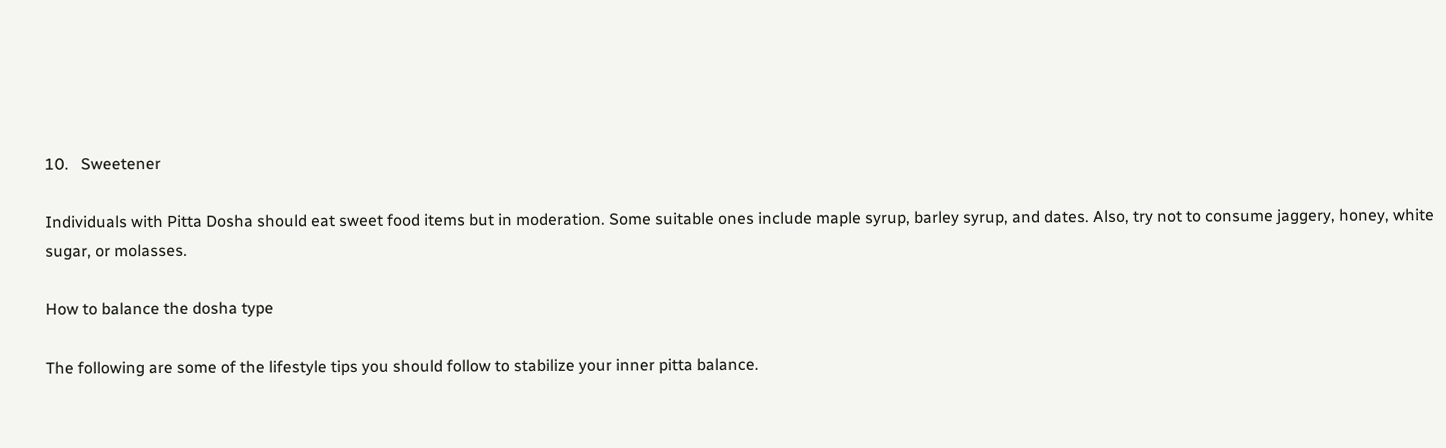10.   Sweetener

Individuals with Pitta Dosha should eat sweet food items but in moderation. Some suitable ones include maple syrup, barley syrup, and dates. Also, try not to consume jaggery, honey, white sugar, or molasses.

How to balance the dosha type

The following are some of the lifestyle tips you should follow to stabilize your inner pitta balance.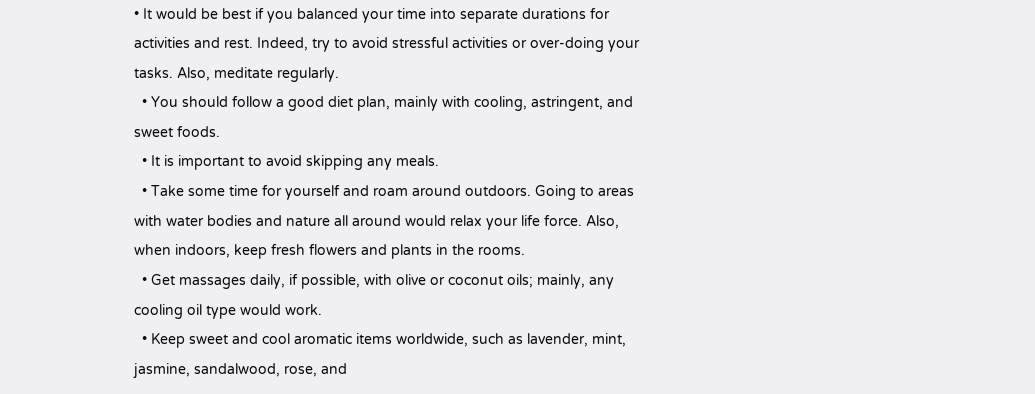• It would be best if you balanced your time into separate durations for activities and rest. Indeed, try to avoid stressful activities or over-doing your tasks. Also, meditate regularly.
  • You should follow a good diet plan, mainly with cooling, astringent, and sweet foods.
  • It is important to avoid skipping any meals.
  • Take some time for yourself and roam around outdoors. Going to areas with water bodies and nature all around would relax your life force. Also, when indoors, keep fresh flowers and plants in the rooms.
  • Get massages daily, if possible, with olive or coconut oils; mainly, any cooling oil type would work.
  • Keep sweet and cool aromatic items worldwide, such as lavender, mint, jasmine, sandalwood, rose, and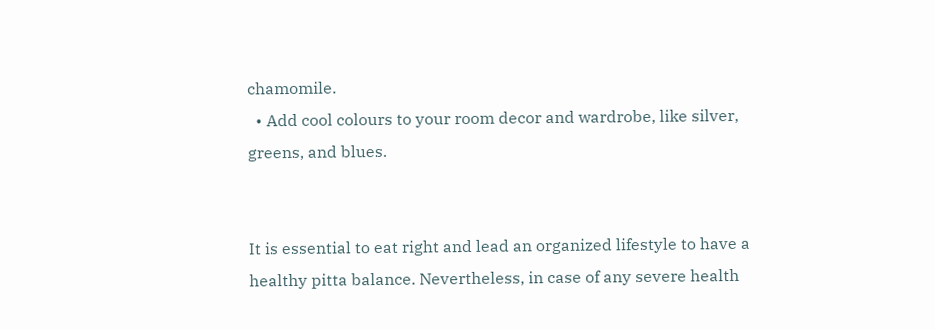chamomile.
  • Add cool colours to your room decor and wardrobe, like silver, greens, and blues.


It is essential to eat right and lead an organized lifestyle to have a healthy pitta balance. Nevertheless, in case of any severe health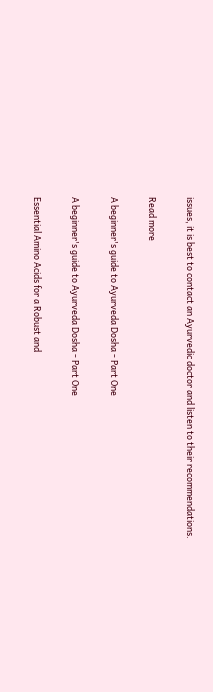issues, it is best to contact an Ayurvedic doctor and listen to their recommendations.

Read more

A beginner's guide to Ayurveda Dosha - Part One

A beginner's guide to Ayurveda Dosha - Part One

Essential Amino Acids for a Robust and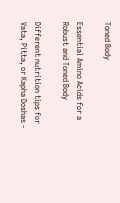Toned Body

Essential Amino Acids for a Robust and Toned Body

Different nutrition tips for Vata, Pitta, or Kapha Doshas -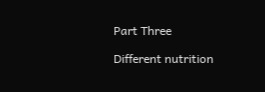Part Three

Different nutrition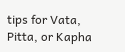tips for Vata, Pitta, or Kapha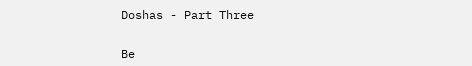Doshas - Part Three


Be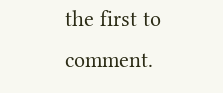the first to comment.